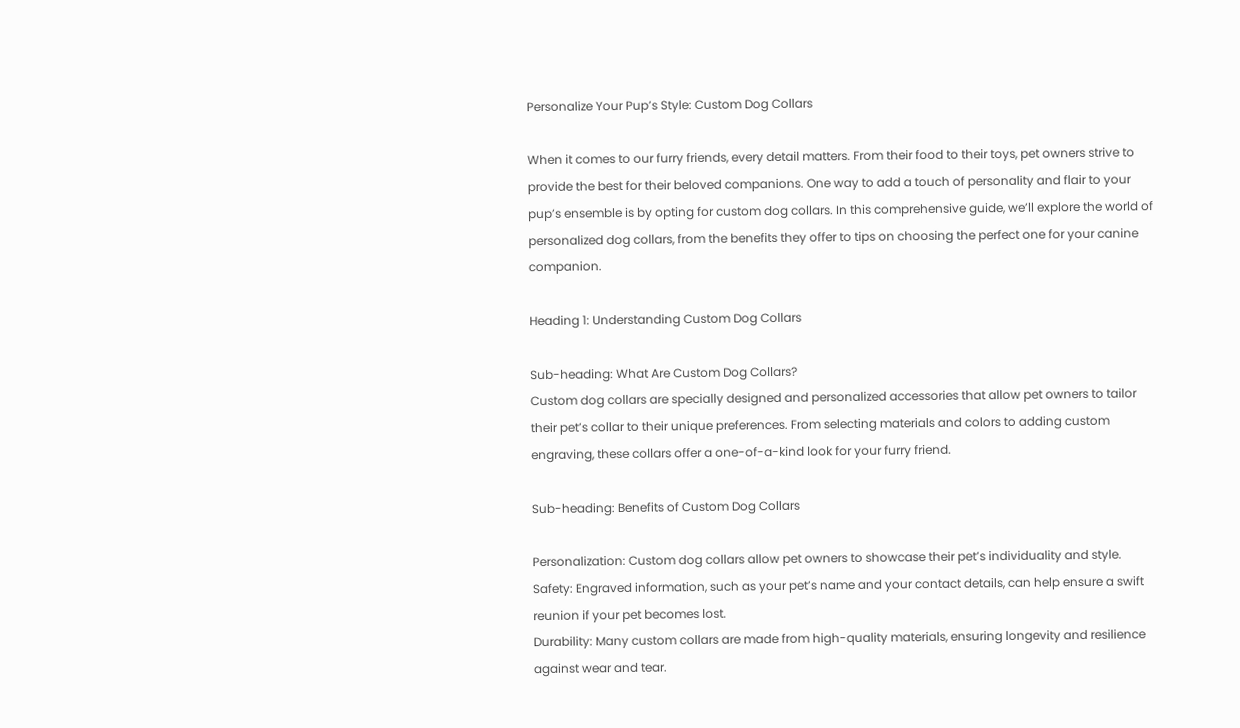Personalize Your Pup’s Style: Custom Dog Collars

When it comes to our furry friends, every detail matters. From their food to their toys, pet owners strive to provide the best for their beloved companions. One way to add a touch of personality and flair to your pup’s ensemble is by opting for custom dog collars. In this comprehensive guide, we’ll explore the world of personalized dog collars, from the benefits they offer to tips on choosing the perfect one for your canine companion.

Heading 1: Understanding Custom Dog Collars

Sub-heading: What Are Custom Dog Collars?
Custom dog collars are specially designed and personalized accessories that allow pet owners to tailor their pet’s collar to their unique preferences. From selecting materials and colors to adding custom engraving, these collars offer a one-of-a-kind look for your furry friend.

Sub-heading: Benefits of Custom Dog Collars

Personalization: Custom dog collars allow pet owners to showcase their pet’s individuality and style.
Safety: Engraved information, such as your pet’s name and your contact details, can help ensure a swift reunion if your pet becomes lost.
Durability: Many custom collars are made from high-quality materials, ensuring longevity and resilience against wear and tear.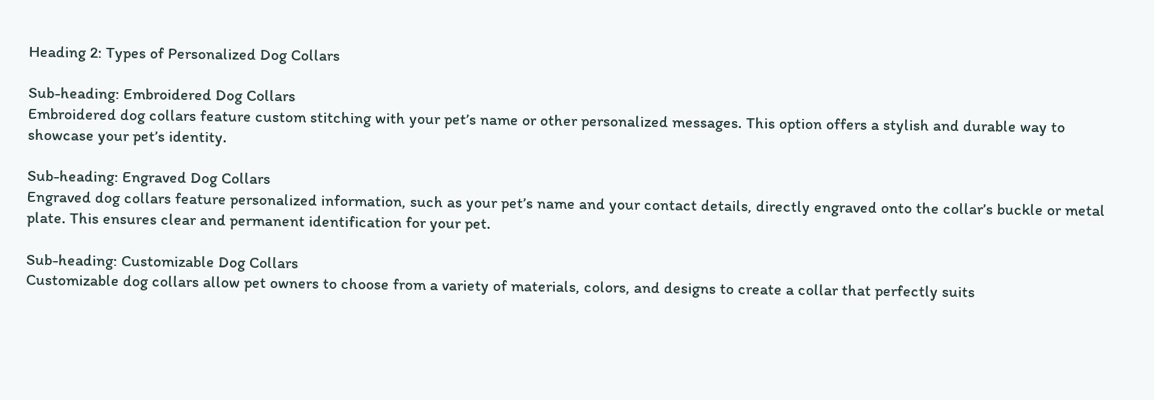Heading 2: Types of Personalized Dog Collars

Sub-heading: Embroidered Dog Collars
Embroidered dog collars feature custom stitching with your pet’s name or other personalized messages. This option offers a stylish and durable way to showcase your pet’s identity.

Sub-heading: Engraved Dog Collars
Engraved dog collars feature personalized information, such as your pet’s name and your contact details, directly engraved onto the collar’s buckle or metal plate. This ensures clear and permanent identification for your pet.

Sub-heading: Customizable Dog Collars
Customizable dog collars allow pet owners to choose from a variety of materials, colors, and designs to create a collar that perfectly suits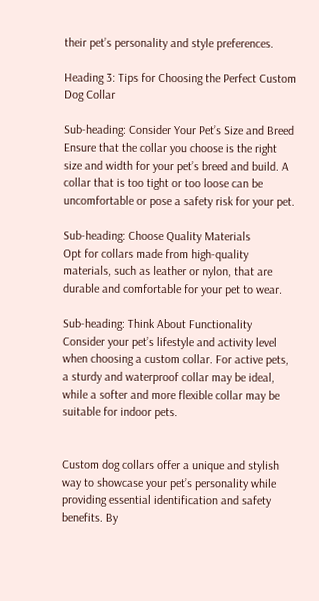their pet’s personality and style preferences.

Heading 3: Tips for Choosing the Perfect Custom Dog Collar

Sub-heading: Consider Your Pet’s Size and Breed
Ensure that the collar you choose is the right size and width for your pet’s breed and build. A collar that is too tight or too loose can be uncomfortable or pose a safety risk for your pet.

Sub-heading: Choose Quality Materials
Opt for collars made from high-quality materials, such as leather or nylon, that are durable and comfortable for your pet to wear.

Sub-heading: Think About Functionality
Consider your pet’s lifestyle and activity level when choosing a custom collar. For active pets, a sturdy and waterproof collar may be ideal, while a softer and more flexible collar may be suitable for indoor pets.


Custom dog collars offer a unique and stylish way to showcase your pet’s personality while providing essential identification and safety benefits. By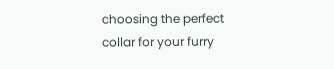choosing the perfect collar for your furry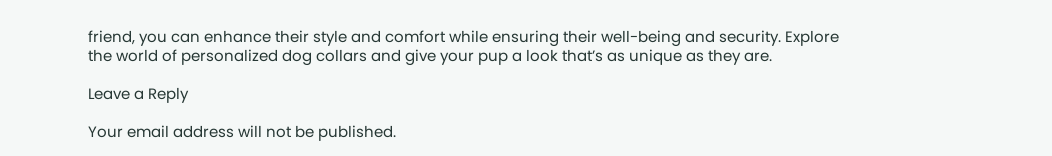friend, you can enhance their style and comfort while ensuring their well-being and security. Explore the world of personalized dog collars and give your pup a look that’s as unique as they are.

Leave a Reply

Your email address will not be published.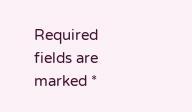Required fields are marked *